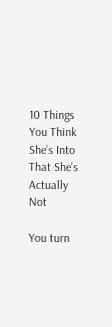10 Things You Think She’s Into That She’s Actually Not

You turn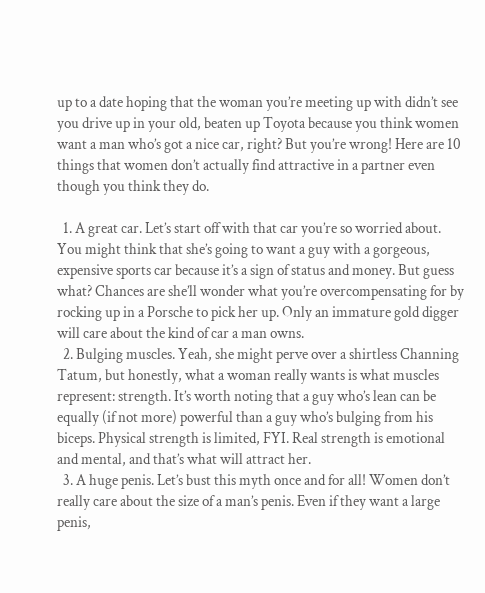up to a date hoping that the woman you’re meeting up with didn’t see you drive up in your old, beaten up Toyota because you think women want a man who’s got a nice car, right? But you’re wrong! Here are 10 things that women don’t actually find attractive in a partner even though you think they do.

  1. A great car. Let’s start off with that car you’re so worried about. You might think that she’s going to want a guy with a gorgeous, expensive sports car because it’s a sign of status and money. But guess what? Chances are she’ll wonder what you’re overcompensating for by rocking up in a Porsche to pick her up. Only an immature gold digger will care about the kind of car a man owns.
  2. Bulging muscles. Yeah, she might perve over a shirtless Channing Tatum, but honestly, what a woman really wants is what muscles represent: strength. It’s worth noting that a guy who’s lean can be equally (if not more) powerful than a guy who’s bulging from his biceps. Physical strength is limited, FYI. Real strength is emotional and mental, and that’s what will attract her.
  3. A huge penis. Let’s bust this myth once and for all! Women don’t really care about the size of a man’s penis. Even if they want a large penis,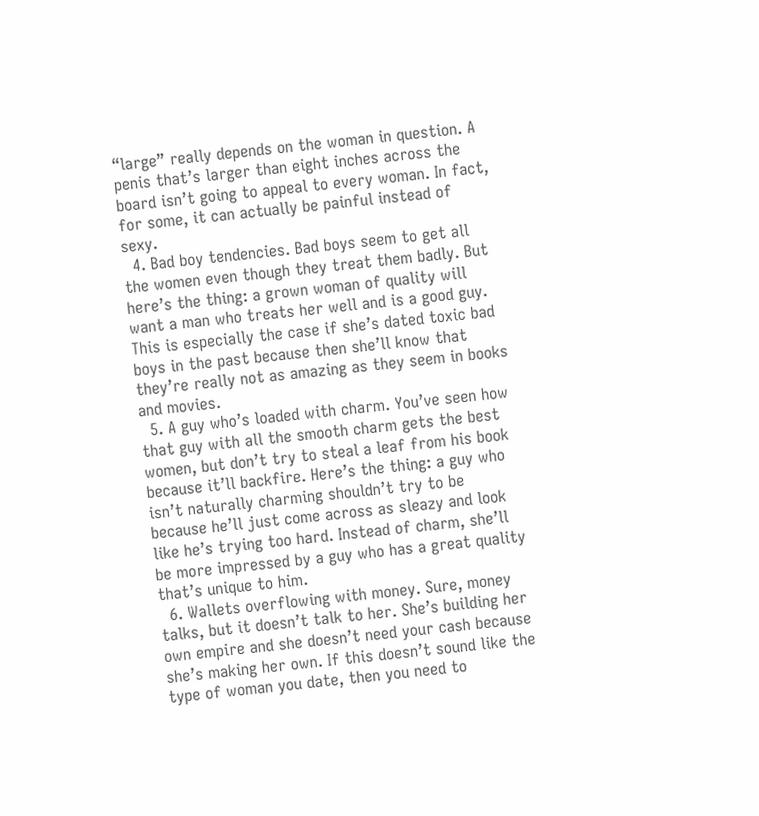“large” really depends on the woman in question. A penis that’s larger than eight inches across the board isn’t going to appeal to every woman. In fact, for some, it can actually be painful instead of sexy.
  4. Bad boy tendencies. Bad boys seem to get all the women even though they treat them badly. But here’s the thing: a grown woman of quality will want a man who treats her well and is a good guy. This is especially the case if she’s dated toxic bad boys in the past because then she’ll know that they’re really not as amazing as they seem in books and movies.
  5. A guy who’s loaded with charm. You’ve seen how that guy with all the smooth charm gets the best women, but don’t try to steal a leaf from his book because it’ll backfire. Here’s the thing: a guy who isn’t naturally charming shouldn’t try to be because he’ll just come across as sleazy and look like he’s trying too hard. Instead of charm, she’ll be more impressed by a guy who has a great quality that’s unique to him.
  6. Wallets overflowing with money. Sure, money talks, but it doesn’t talk to her. She’s building her own empire and she doesn’t need your cash because she’s making her own. If this doesn’t sound like the type of woman you date, then you need to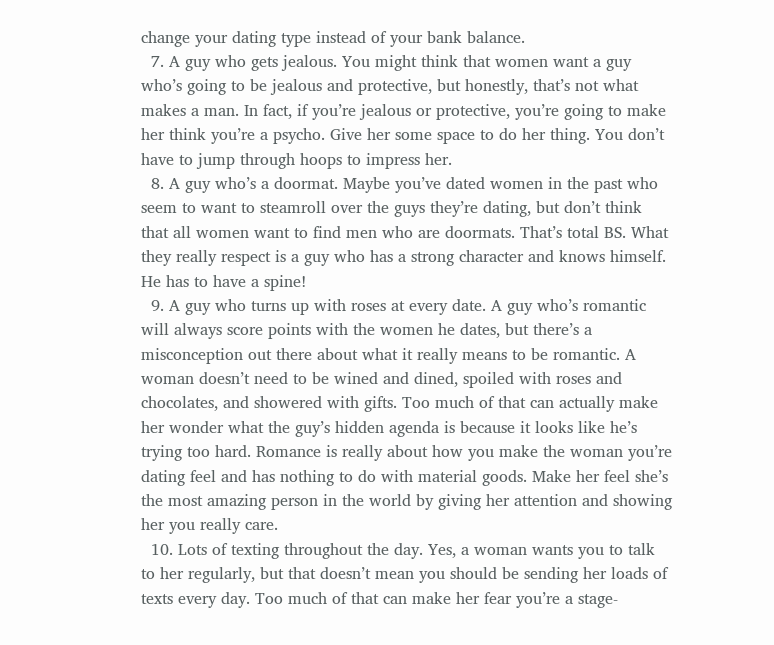change your dating type instead of your bank balance.
  7. A guy who gets jealous. You might think that women want a guy who’s going to be jealous and protective, but honestly, that’s not what makes a man. In fact, if you’re jealous or protective, you’re going to make her think you’re a psycho. Give her some space to do her thing. You don’t have to jump through hoops to impress her.
  8. A guy who’s a doormat. Maybe you’ve dated women in the past who seem to want to steamroll over the guys they’re dating, but don’t think that all women want to find men who are doormats. That’s total BS. What they really respect is a guy who has a strong character and knows himself. He has to have a spine!
  9. A guy who turns up with roses at every date. A guy who’s romantic will always score points with the women he dates, but there’s a misconception out there about what it really means to be romantic. A woman doesn’t need to be wined and dined, spoiled with roses and chocolates, and showered with gifts. Too much of that can actually make her wonder what the guy’s hidden agenda is because it looks like he’s trying too hard. Romance is really about how you make the woman you’re dating feel and has nothing to do with material goods. Make her feel she’s the most amazing person in the world by giving her attention and showing her you really care.
  10. Lots of texting throughout the day. Yes, a woman wants you to talk to her regularly, but that doesn’t mean you should be sending her loads of texts every day. Too much of that can make her fear you’re a stage-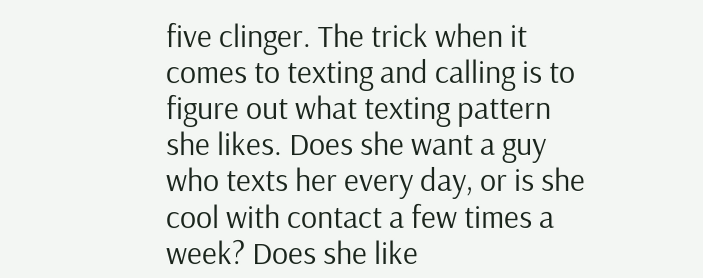five clinger. The trick when it comes to texting and calling is to figure out what texting pattern she likes. Does she want a guy who texts her every day, or is she cool with contact a few times a week? Does she like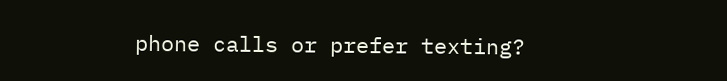phone calls or prefer texting?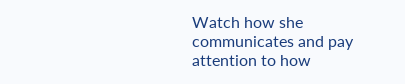Watch how she communicates and pay attention to how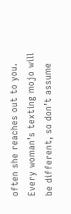often she reaches out to you. Every woman’s texting mojo will be different, so don’t assume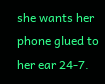she wants her phone glued to her ear 24-7.